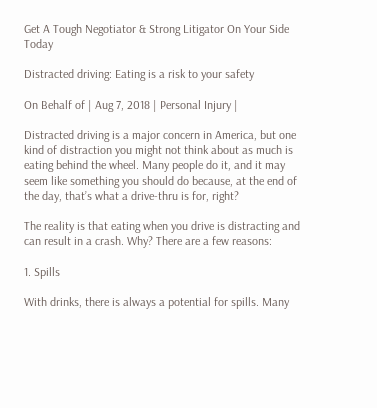Get A Tough Negotiator & Strong Litigator On Your Side Today

Distracted driving: Eating is a risk to your safety

On Behalf of | Aug 7, 2018 | Personal Injury |

Distracted driving is a major concern in America, but one kind of distraction you might not think about as much is eating behind the wheel. Many people do it, and it may seem like something you should do because, at the end of the day, that’s what a drive-thru is for, right?

The reality is that eating when you drive is distracting and can result in a crash. Why? There are a few reasons:

1. Spills

With drinks, there is always a potential for spills. Many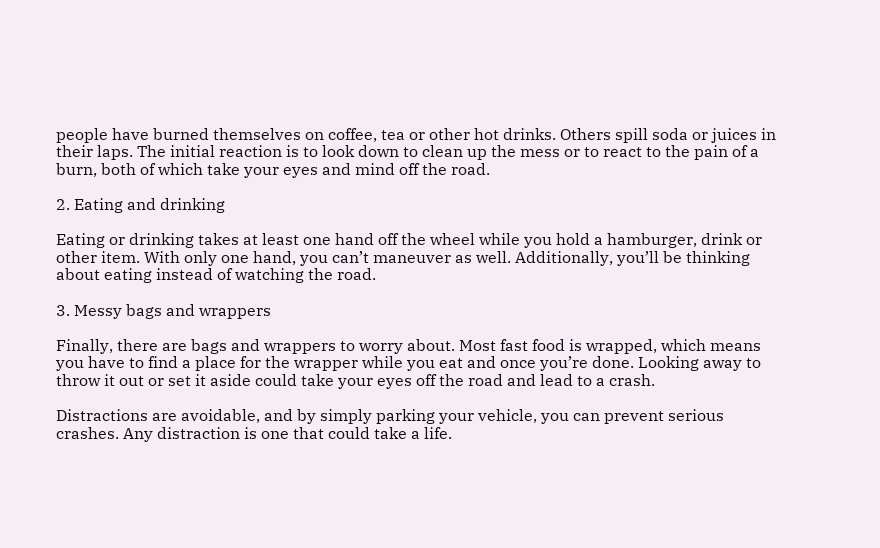people have burned themselves on coffee, tea or other hot drinks. Others spill soda or juices in their laps. The initial reaction is to look down to clean up the mess or to react to the pain of a burn, both of which take your eyes and mind off the road.

2. Eating and drinking

Eating or drinking takes at least one hand off the wheel while you hold a hamburger, drink or other item. With only one hand, you can’t maneuver as well. Additionally, you’ll be thinking about eating instead of watching the road.

3. Messy bags and wrappers

Finally, there are bags and wrappers to worry about. Most fast food is wrapped, which means you have to find a place for the wrapper while you eat and once you’re done. Looking away to throw it out or set it aside could take your eyes off the road and lead to a crash.

Distractions are avoidable, and by simply parking your vehicle, you can prevent serious crashes. Any distraction is one that could take a life.